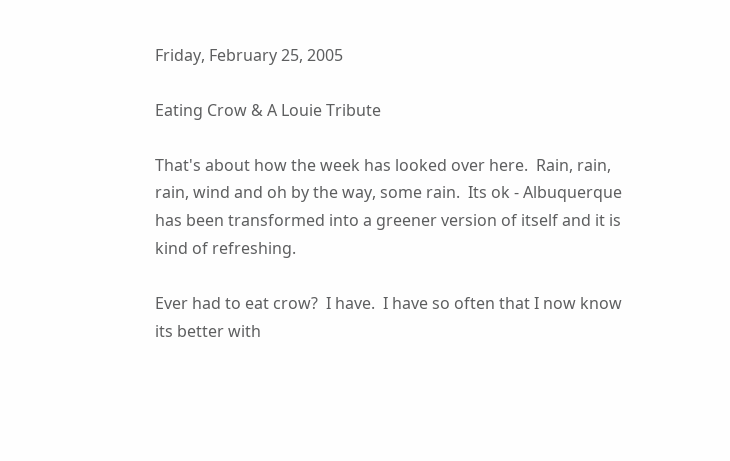Friday, February 25, 2005

Eating Crow & A Louie Tribute

That's about how the week has looked over here.  Rain, rain, rain, wind and oh by the way, some rain.  Its ok - Albuquerque has been transformed into a greener version of itself and it is kind of refreshing.

Ever had to eat crow?  I have.  I have so often that I now know its better with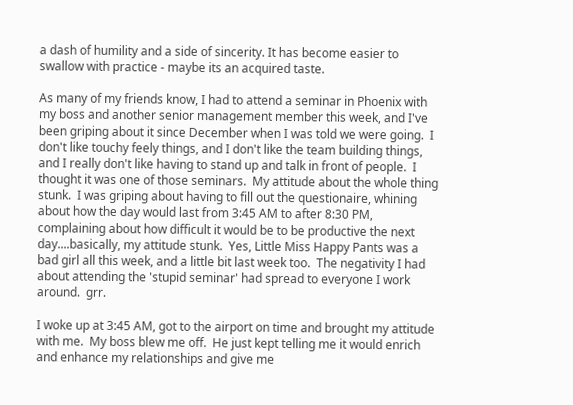a dash of humility and a side of sincerity. It has become easier to swallow with practice - maybe its an acquired taste.

As many of my friends know, I had to attend a seminar in Phoenix with my boss and another senior management member this week, and I've been griping about it since December when I was told we were going.  I don't like touchy feely things, and I don't like the team building things, and I really don't like having to stand up and talk in front of people.  I thought it was one of those seminars.  My attitude about the whole thing stunk.  I was griping about having to fill out the questionaire, whining about how the day would last from 3:45 AM to after 8:30 PM, complaining about how difficult it would be to be productive the next day....basically, my attitude stunk.  Yes, Little Miss Happy Pants was a bad girl all this week, and a little bit last week too.  The negativity I had about attending the 'stupid seminar' had spread to everyone I work around.  grr.

I woke up at 3:45 AM, got to the airport on time and brought my attitude with me.  My boss blew me off.  He just kept telling me it would enrich and enhance my relationships and give me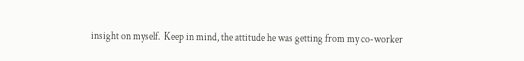insight on myself.  Keep in mind, the attitude he was getting from my co-worker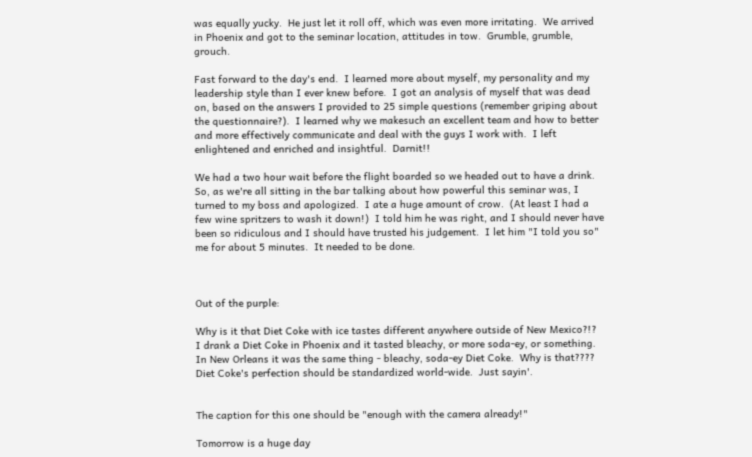was equally yucky.  He just let it roll off, which was even more irritating.  We arrived in Phoenix and got to the seminar location, attitudes in tow.  Grumble, grumble, grouch.

Fast forward to the day's end.  I learned more about myself, my personality and my leadership style than I ever knew before.  I got an analysis of myself that was dead on, based on the answers I provided to 25 simple questions (remember griping about the questionnaire?).  I learned why we makesuch an excellent team and how to better and more effectively communicate and deal with the guys I work with.  I left enlightened and enriched and insightful.  Darnit!!

We had a two hour wait before the flight boarded so we headed out to have a drink.  So, as we're all sitting in the bar talking about how powerful this seminar was, I turned to my boss and apologized.  I ate a huge amount of crow.  (At least I had a few wine spritzers to wash it down!)  I told him he was right, and I should never have been so ridiculous and I should have trusted his judgement.  I let him "I told you so" me for about 5 minutes.  It needed to be done.



Out of the purple:

Why is it that Diet Coke with ice tastes different anywhere outside of New Mexico?!?  I drank a Diet Coke in Phoenix and it tasted bleachy, or more soda-ey, or something.  In New Orleans it was the same thing - bleachy, soda-ey Diet Coke.  Why is that????  Diet Coke's perfection should be standardized world-wide.  Just sayin'.


The caption for this one should be "enough with the camera already!"

Tomorrow is a huge day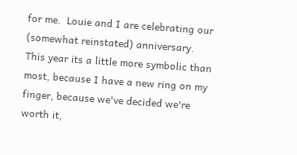for me.  Louie and I are celebrating our (somewhat reinstated) anniversary.  This year its a little more symbolic than most, because I have a new ring on my finger, because we've decided we're worth it,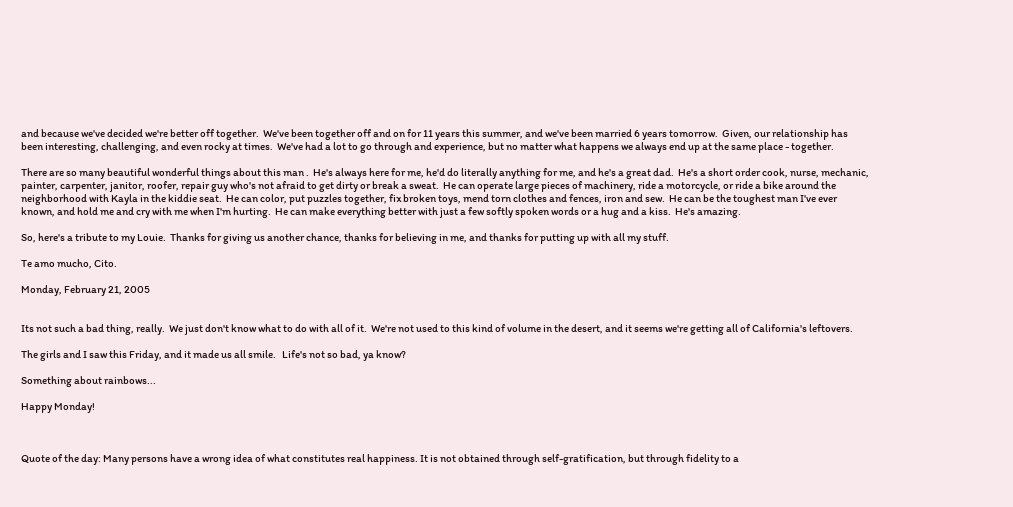and because we've decided we're better off together.  We've been together off and on for 11 years this summer, and we've been married 6 years tomorrow.  Given, our relationship has been interesting, challenging, and even rocky at times.  We've had a lot to go through and experience, but no matter what happens we always end up at the same place - together.

There are so many beautiful wonderful things about this man .  He's always here for me, he'd do literally anything for me, and he's a great dad.  He's a short order cook, nurse, mechanic, painter, carpenter, janitor, roofer, repair guy who's not afraid to get dirty or break a sweat.  He can operate large pieces of machinery, ride a motorcycle, or ride a bike around the neighborhood with Kayla in the kiddie seat.  He can color, put puzzles together, fix broken toys, mend torn clothes and fences, iron and sew.  He can be the toughest man I've ever known, and hold me and cry with me when I'm hurting.  He can make everything better with just a few softly spoken words or a hug and a kiss.  He's amazing.

So, here's a tribute to my Louie.  Thanks for giving us another chance, thanks for believing in me, and thanks for putting up with all my stuff.

Te amo mucho, Cito.

Monday, February 21, 2005


Its not such a bad thing, really.  We just don't know what to do with all of it.  We're not used to this kind of volume in the desert, and it seems we're getting all of California's leftovers.

The girls and I saw this Friday, and it made us all smile.   Life's not so bad, ya know?

Something about rainbows...

Happy Monday!



Quote of the day: Many persons have a wrong idea of what constitutes real happiness. It is not obtained through self-gratification, but through fidelity to a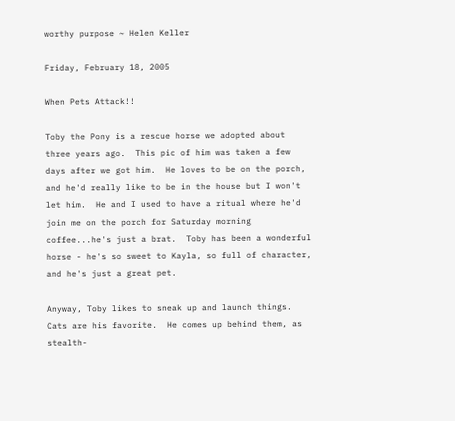worthy purpose ~ Helen Keller

Friday, February 18, 2005

When Pets Attack!!

Toby the Pony is a rescue horse we adopted about three years ago.  This pic of him was taken a few days after we got him.  He loves to be on the porch, and he'd really like to be in the house but I won't let him.  He and I used to have a ritual where he'd join me on the porch for Saturday morning coffee...he's just a brat.  Toby has been a wonderful horse - he's so sweet to Kayla, so full of character, and he's just a great pet.

Anyway, Toby likes to sneak up and launch things.  Cats are his favorite.  He comes up behind them, as stealth-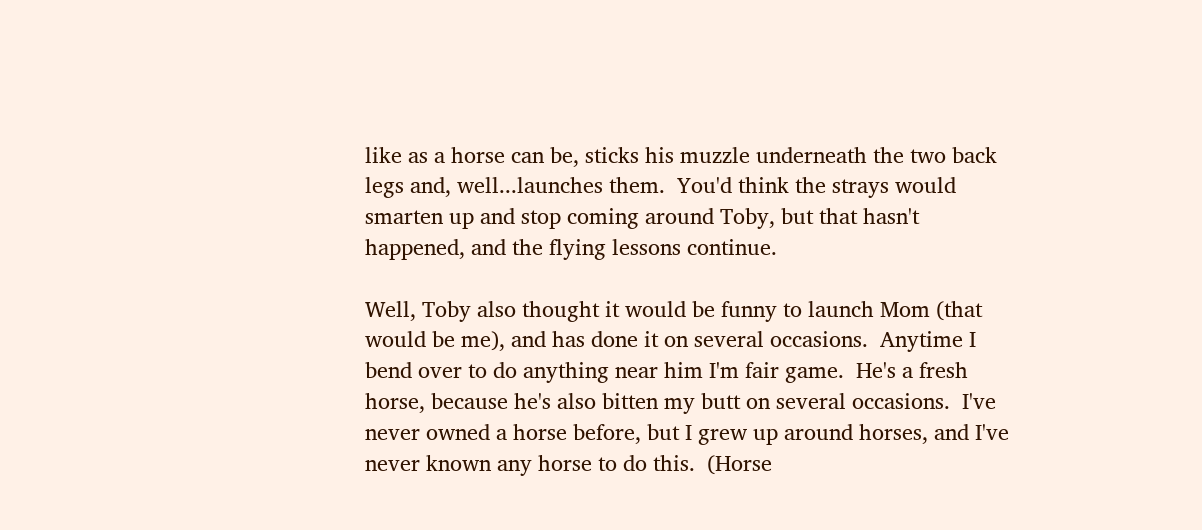like as a horse can be, sticks his muzzle underneath the two back legs and, well...launches them.  You'd think the strays would smarten up and stop coming around Toby, but that hasn't happened, and the flying lessons continue.

Well, Toby also thought it would be funny to launch Mom (that would be me), and has done it on several occasions.  Anytime I bend over to do anything near him I'm fair game.  He's a fresh horse, because he's also bitten my butt on several occasions.  I've never owned a horse before, but I grew up around horses, and I've never known any horse to do this.  (Horse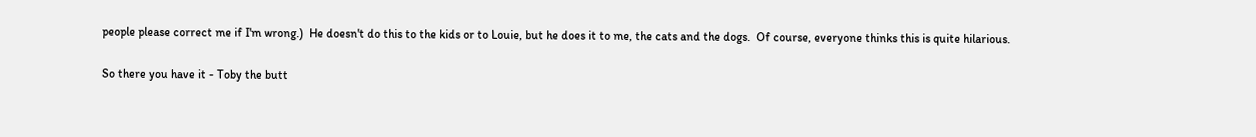people please correct me if I'm wrong.)  He doesn't do this to the kids or to Louie, but he does it to me, the cats and the dogs.  Of course, everyone thinks this is quite hilarious.

So there you have it - Toby the butt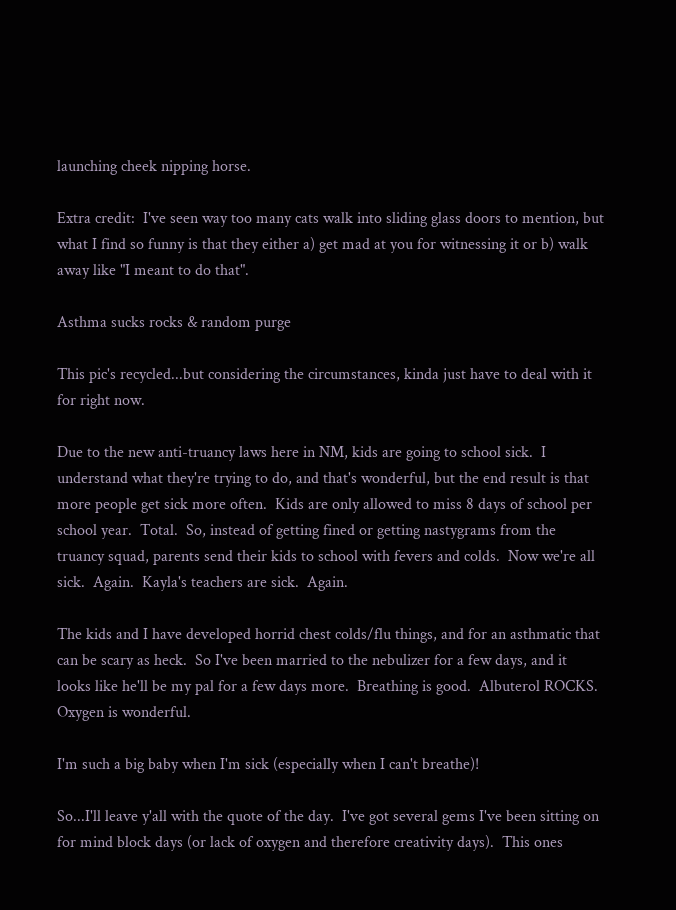launching cheek nipping horse.

Extra credit:  I've seen way too many cats walk into sliding glass doors to mention, but what I find so funny is that they either a) get mad at you for witnessing it or b) walk away like "I meant to do that".

Asthma sucks rocks & random purge

This pic's recycled...but considering the circumstances, kinda just have to deal with it for right now.

Due to the new anti-truancy laws here in NM, kids are going to school sick.  I understand what they're trying to do, and that's wonderful, but the end result is that more people get sick more often.  Kids are only allowed to miss 8 days of school per school year.  Total.  So, instead of getting fined or getting nastygrams from the truancy squad, parents send their kids to school with fevers and colds.  Now we're all sick.  Again.  Kayla's teachers are sick.  Again.

The kids and I have developed horrid chest colds/flu things, and for an asthmatic that can be scary as heck.  So I've been married to the nebulizer for a few days, and it looks like he'll be my pal for a few days more.  Breathing is good.  Albuterol ROCKS.  Oxygen is wonderful.

I'm such a big baby when I'm sick (especially when I can't breathe)!

So...I'll leave y'all with the quote of the day.  I've got several gems I've been sitting on for mind block days (or lack of oxygen and therefore creativity days).  This ones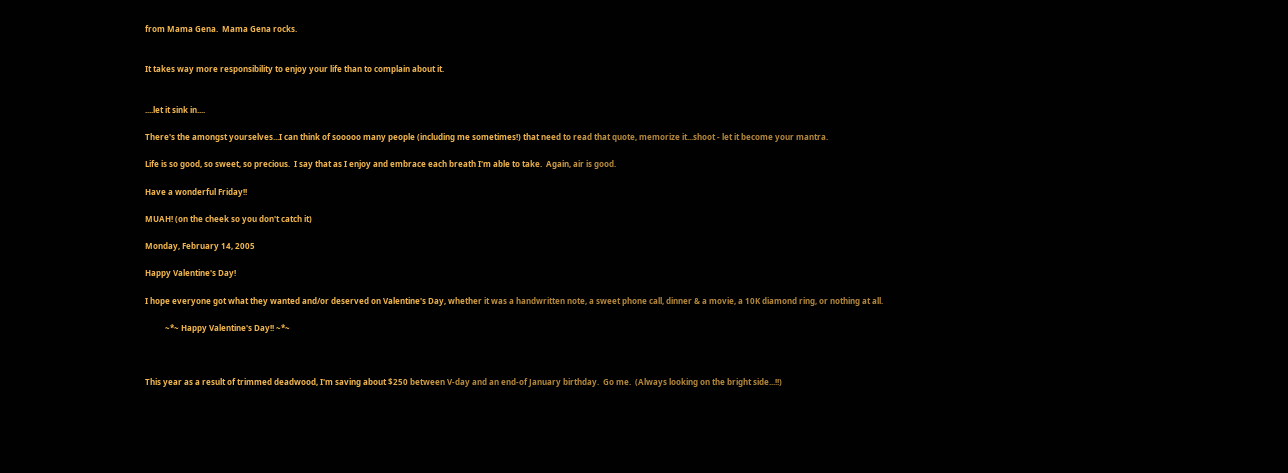from Mama Gena.  Mama Gena rocks.


It takes way more responsibility to enjoy your life than to complain about it.


....let it sink in....

There's the amongst yourselves...I can think of sooooo many people (including me sometimes!) that need to read that quote, memorize it...shoot - let it become your mantra.

Life is so good, so sweet, so precious.  I say that as I enjoy and embrace each breath I'm able to take.  Again, air is good.

Have a wonderful Friday!!

MUAH! (on the cheek so you don't catch it)

Monday, February 14, 2005

Happy Valentine's Day!

I hope everyone got what they wanted and/or deserved on Valentine's Day, whether it was a handwritten note, a sweet phone call, dinner & a movie, a 10K diamond ring, or nothing at all.

          ~*~ Happy Valentine's Day!! ~*~



This year as a result of trimmed deadwood, I'm saving about $250 between V-day and an end-of January birthday.  Go me.  (Always looking on the bright side...!!)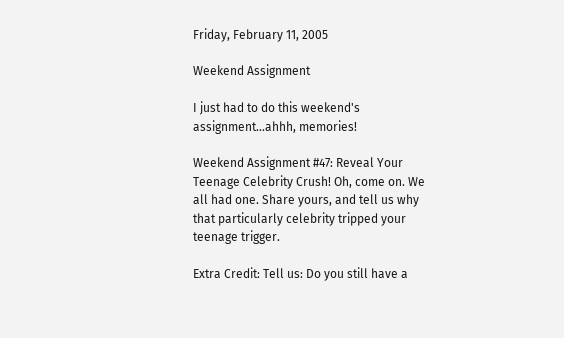Friday, February 11, 2005

Weekend Assignment

I just had to do this weekend's assignment...ahhh, memories!

Weekend Assignment #47: Reveal Your Teenage Celebrity Crush! Oh, come on. We all had one. Share yours, and tell us why that particularly celebrity tripped your teenage trigger.

Extra Credit: Tell us: Do you still have a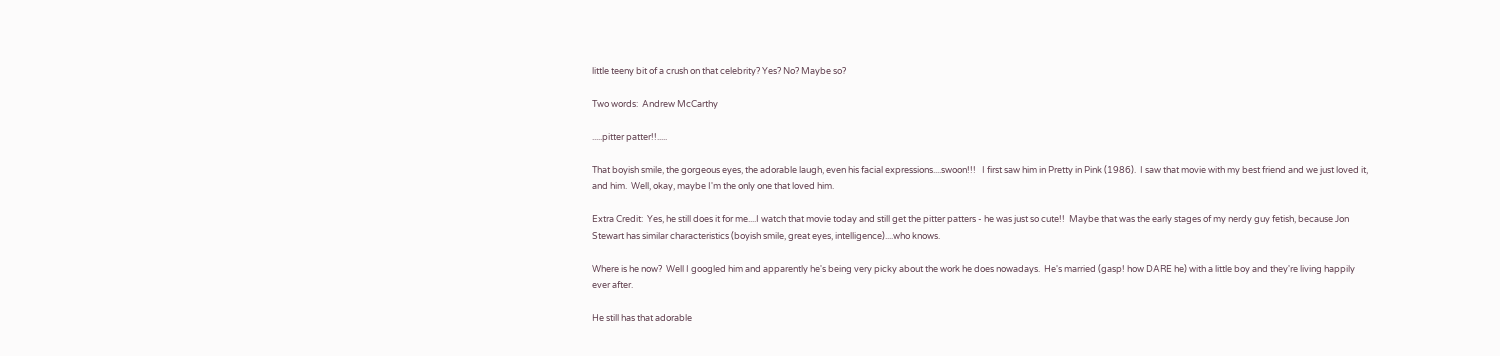little teeny bit of a crush on that celebrity? Yes? No? Maybe so?

Two words:  Andrew McCarthy

.....pitter patter!!.....

That boyish smile, the gorgeous eyes, the adorable laugh, even his facial expressions....swoon!!!   I first saw him in Pretty in Pink (1986).  I saw that movie with my best friend and we just loved it, and him.  Well, okay, maybe I'm the only one that loved him.

Extra Credit:  Yes, he still does it for me....I watch that movie today and still get the pitter patters - he was just so cute!!  Maybe that was the early stages of my nerdy guy fetish, because Jon Stewart has similar characteristics (boyish smile, great eyes, intelligence)....who knows.

Where is he now?  Well I googled him and apparently he's being very picky about the work he does nowadays.  He's married (gasp! how DARE he) with a little boy and they're living happily ever after.

He still has that adorable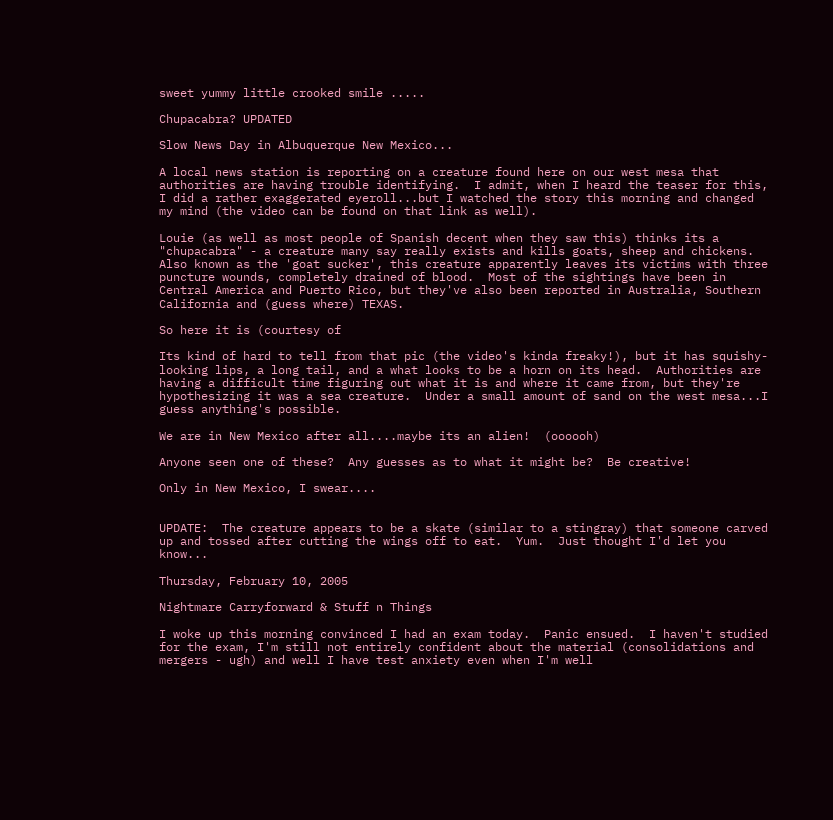sweet yummy little crooked smile .....

Chupacabra? UPDATED

Slow News Day in Albuquerque New Mexico...

A local news station is reporting on a creature found here on our west mesa that authorities are having trouble identifying.  I admit, when I heard the teaser for this, I did a rather exaggerated eyeroll...but I watched the story this morning and changed my mind (the video can be found on that link as well).

Louie (as well as most people of Spanish decent when they saw this) thinks its a "chupacabra" - a creature many say really exists and kills goats, sheep and chickens.  Also known as the 'goat sucker', this creature apparently leaves its victims with three puncture wounds, completely drained of blood.  Most of the sightings have been in Central America and Puerto Rico, but they've also been reported in Australia, Southern California and (guess where) TEXAS.

So here it is (courtesy of

Its kind of hard to tell from that pic (the video's kinda freaky!), but it has squishy-looking lips, a long tail, and a what looks to be a horn on its head.  Authorities are having a difficult time figuring out what it is and where it came from, but they're hypothesizing it was a sea creature.  Under a small amount of sand on the west mesa...I guess anything's possible.

We are in New Mexico after all....maybe its an alien!  (oooooh)

Anyone seen one of these?  Any guesses as to what it might be?  Be creative!

Only in New Mexico, I swear....


UPDATE:  The creature appears to be a skate (similar to a stingray) that someone carved up and tossed after cutting the wings off to eat.  Yum.  Just thought I'd let you know...

Thursday, February 10, 2005

Nightmare Carryforward & Stuff n Things

I woke up this morning convinced I had an exam today.  Panic ensued.  I haven't studied for the exam, I'm still not entirely confident about the material (consolidations and mergers - ugh) and well I have test anxiety even when I'm well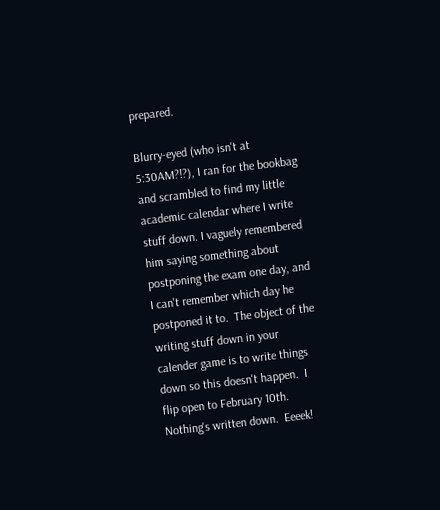prepared.

Blurry-eyed (who isn't at 5:30AM?!?), I ran for the bookbag and scrambled to find my little academic calendar where I write stuff down. I vaguely remembered him saying something about postponing the exam one day, and I can't remember which day he postponed it to.  The object of the writing stuff down in your calender game is to write things down so this doesn't happen.  I flip open to February 10th.  Nothing's written down.  Eeeek!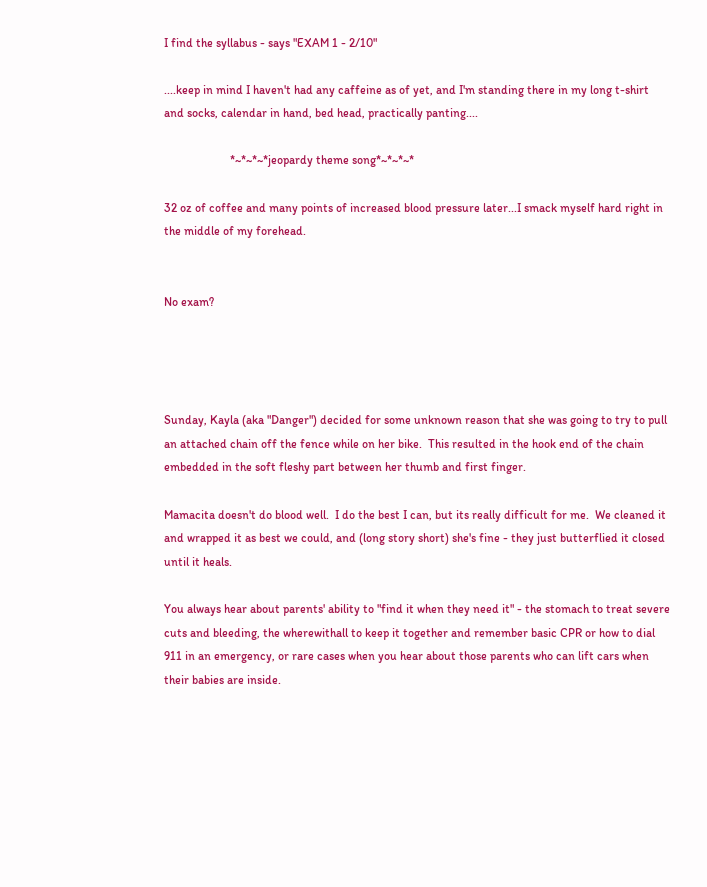I find the syllabus - says "EXAM 1 - 2/10"

....keep in mind I haven't had any caffeine as of yet, and I'm standing there in my long t-shirt and socks, calendar in hand, bed head, practically panting....

                      *~*~*~*jeopardy theme song*~*~*~*

32 oz of coffee and many points of increased blood pressure later...I smack myself hard right in the middle of my forehead.


No exam?




Sunday, Kayla (aka "Danger") decided for some unknown reason that she was going to try to pull an attached chain off the fence while on her bike.  This resulted in the hook end of the chain embedded in the soft fleshy part between her thumb and first finger.

Mamacita doesn't do blood well.  I do the best I can, but its really difficult for me.  We cleaned it and wrapped it as best we could, and (long story short) she's fine - they just butterflied it closed until it heals.

You always hear about parents' ability to "find it when they need it" - the stomach to treat severe cuts and bleeding, the wherewithall to keep it together and remember basic CPR or how to dial 911 in an emergency, or rare cases when you hear about those parents who can lift cars when their babies are inside.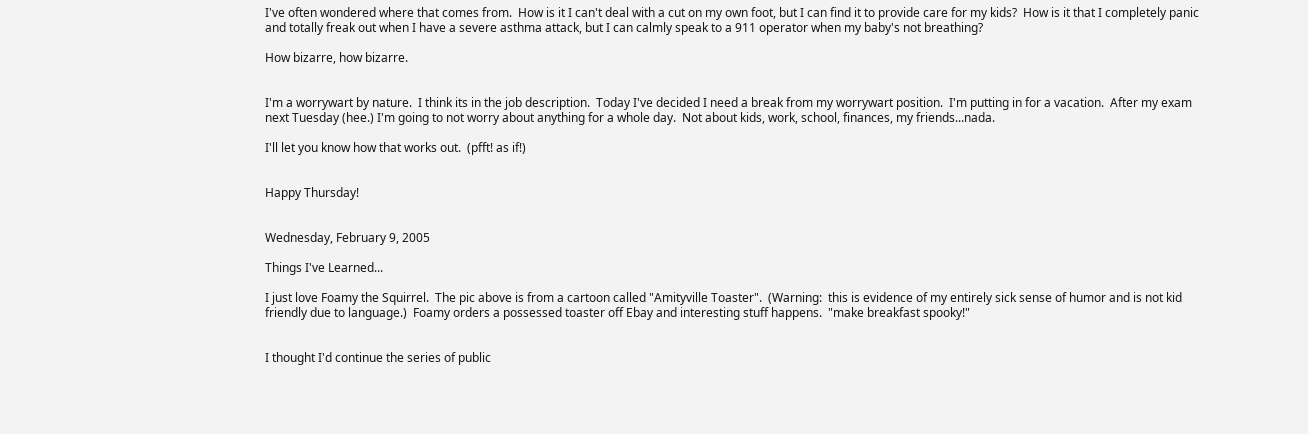I've often wondered where that comes from.  How is it I can't deal with a cut on my own foot, but I can find it to provide care for my kids?  How is it that I completely panic and totally freak out when I have a severe asthma attack, but I can calmly speak to a 911 operator when my baby's not breathing?

How bizarre, how bizarre.


I'm a worrywart by nature.  I think its in the job description.  Today I've decided I need a break from my worrywart position.  I'm putting in for a vacation.  After my exam next Tuesday (hee.) I'm going to not worry about anything for a whole day.  Not about kids, work, school, finances, my friends...nada.

I'll let you know how that works out.  (pfft! as if!)


Happy Thursday!


Wednesday, February 9, 2005

Things I've Learned...

I just love Foamy the Squirrel.  The pic above is from a cartoon called "Amityville Toaster".  (Warning:  this is evidence of my entirely sick sense of humor and is not kid friendly due to language.)  Foamy orders a possessed toaster off Ebay and interesting stuff happens.  "make breakfast spooky!"


I thought I'd continue the series of public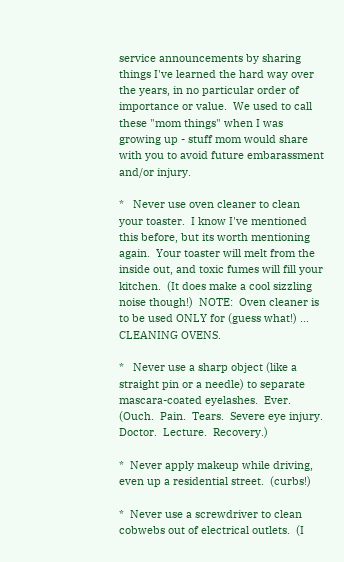service announcements by sharing things I've learned the hard way over the years, in no particular order of importance or value.  We used to call these "mom things" when I was growing up - stuff mom would share with you to avoid future embarassment and/or injury.

*   Never use oven cleaner to clean your toaster.  I know I've mentioned this before, but its worth mentioning again.  Your toaster will melt from the inside out, and toxic fumes will fill your kitchen.  (It does make a cool sizzling noise though!)  NOTE:  Oven cleaner is to be used ONLY for (guess what!) ... CLEANING OVENS.

*   Never use a sharp object (like a straight pin or a needle) to separate mascara-coated eyelashes.  Ever.  (Ouch.  Pain.  Tears.  Severe eye injury.  Doctor.  Lecture.  Recovery.)

*  Never apply makeup while driving, even up a residential street.  (curbs!)

*  Never use a screwdriver to clean cobwebs out of electrical outlets.  (I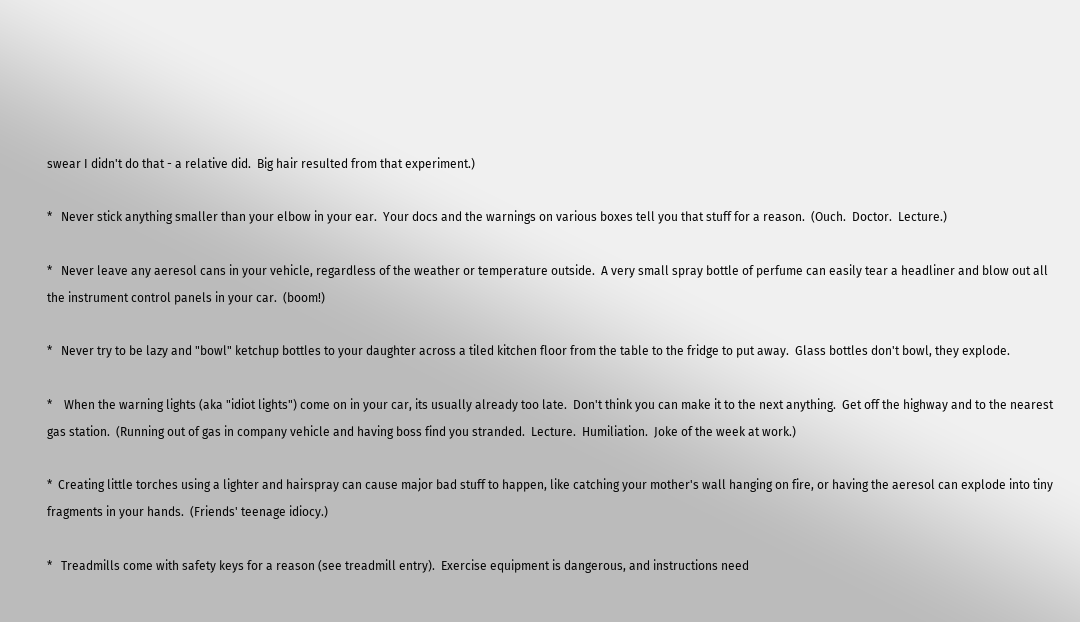swear I didn't do that - a relative did.  Big hair resulted from that experiment.)

*   Never stick anything smaller than your elbow in your ear.  Your docs and the warnings on various boxes tell you that stuff for a reason.  (Ouch.  Doctor.  Lecture.)

*   Never leave any aeresol cans in your vehicle, regardless of the weather or temperature outside.  A very small spray bottle of perfume can easily tear a headliner and blow out all the instrument control panels in your car.  (boom!)

*   Never try to be lazy and "bowl" ketchup bottles to your daughter across a tiled kitchen floor from the table to the fridge to put away.  Glass bottles don't bowl, they explode.

*    When the warning lights (aka "idiot lights") come on in your car, its usually already too late.  Don't think you can make it to the next anything.  Get off the highway and to the nearest gas station.  (Running out of gas in company vehicle and having boss find you stranded.  Lecture.  Humiliation.  Joke of the week at work.)

*  Creating little torches using a lighter and hairspray can cause major bad stuff to happen, like catching your mother's wall hanging on fire, or having the aeresol can explode into tiny fragments in your hands.  (Friends' teenage idiocy.)

*   Treadmills come with safety keys for a reason (see treadmill entry).  Exercise equipment is dangerous, and instructions need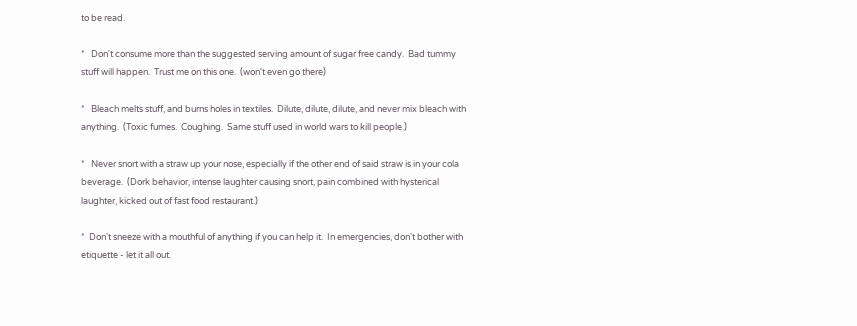to be read.

*   Don't consume more than the suggested serving amount of sugar free candy.  Bad tummy stuff will happen.  Trust me on this one.  (won't even go there)

*   Bleach melts stuff, and burns holes in textiles.  Dilute, dilute, dilute, and never mix bleach with anything.  (Toxic fumes.  Coughing.  Same stuff used in world wars to kill people.)

*   Never snort with a straw up your nose, especially if the other end of said straw is in your cola beverage.  (Dork behavior, intense laughter causing snort, pain combined with hysterical laughter, kicked out of fast food restaurant.)

*  Don't sneeze with a mouthful of anything if you can help it.  In emergencies, don't bother with etiquette - let it all out.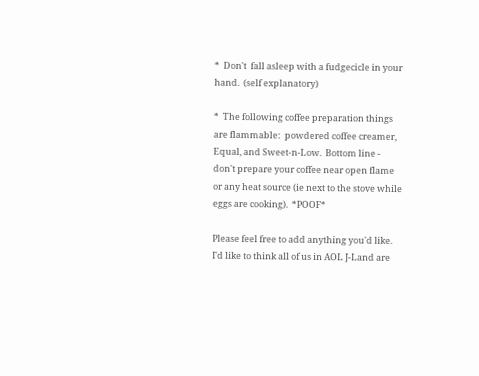*  Don't  fall asleep with a fudgecicle in your hand.  (self explanatory)

*  The following coffee preparation things are flammable:  powdered coffee creamer, Equal, and Sweet-n-Low.  Bottom line - don't prepare your coffee near open flame or any heat source (ie next to the stove while eggs are cooking).  *POOF*

Please feel free to add anything you'd like.  I'd like to think all of us in AOL J-Land are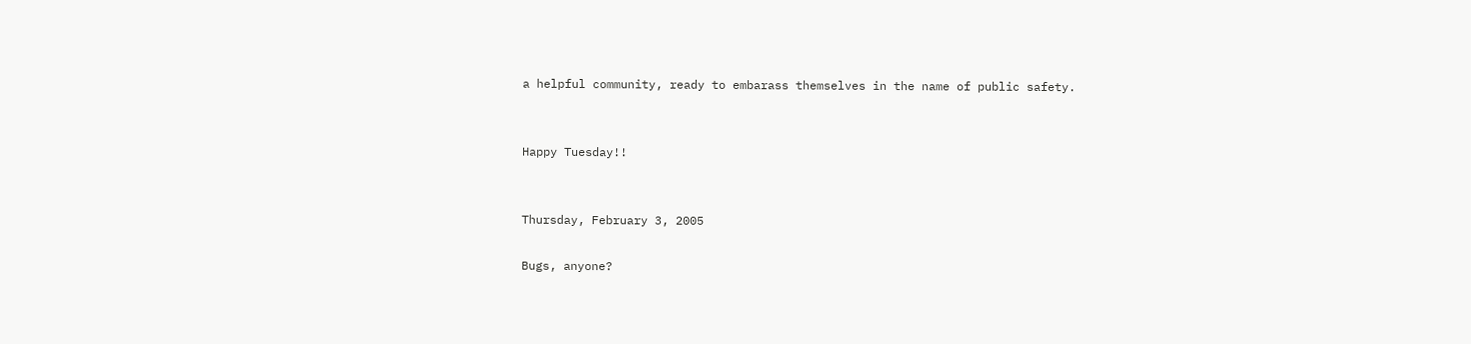a helpful community, ready to embarass themselves in the name of public safety.


Happy Tuesday!!


Thursday, February 3, 2005

Bugs, anyone?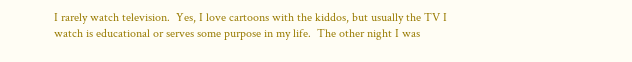I rarely watch television.  Yes, I love cartoons with the kiddos, but usually the TV I watch is educational or serves some purpose in my life.  The other night I was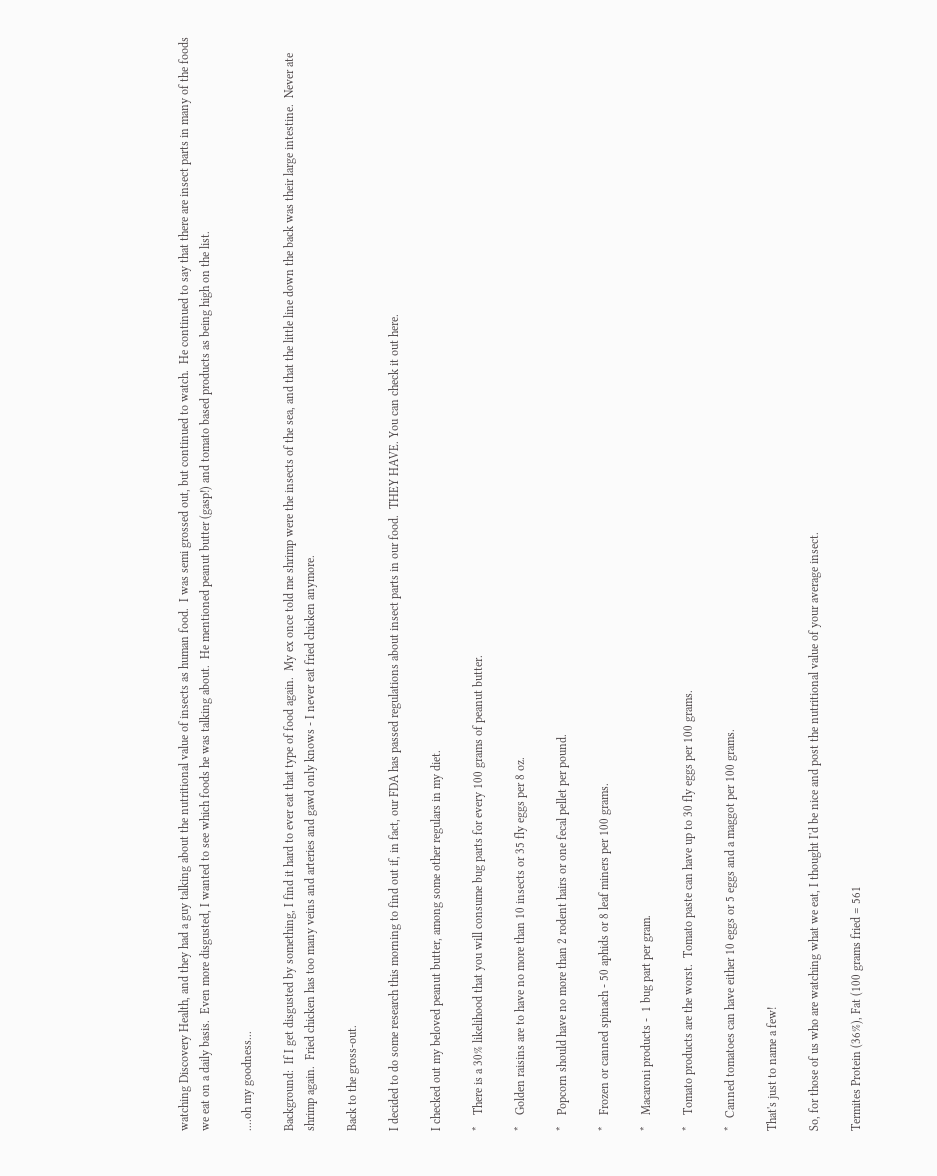watching Discovery Health, and they had a guy talking about the nutritional value of insects as human food.  I was semi grossed out, but continued to watch.  He continued to say that there are insect parts in many of the foods we eat on a daily basis.  Even more disgusted, I wanted to see which foods he was talking about.  He mentioned peanut butter (gasp!) and tomato based products as being high on the list.

....oh my goodness...

Background:  If I get disgusted by something, I find it hard to ever eat that type of food again.  My ex once told me shrimp were the insects of the sea, and that the little line down the back was their large intestine.  Never ate shrimp again.  Fried chicken has too many veins and arteries and gawd only knows - I never eat fried chicken anymore.

Back to the gross-out.

I decided to do some research this morning to find out if, in fact, our FDA has passed regulations about insect parts in our food.  THEY HAVE. You can check it out here.

I checked out my beloved peanut butter, among some other regulars in my diet.

*    There is a 30% likelihood that you will consume bug parts for every 100 grams of peanut butter.

*    Golden raisins are to have no more than 10 insects or 35 fly eggs per 8 oz.

*    Popcorn should have no more than 2 rodent hairs or one fecal pellet per pound.

*    Frozen or canned spinach - 50 aphids or 8 leaf miners per 100 grams.

*    Macaroni products -  1 bug part per gram.

*    Tomato products are the worst.  Tomato paste can have up to 30 fly eggs per 100 grams.

*   Canned tomatoes can have either 10 eggs or 5 eggs and a maggot per 100 grams.

That's just to name a few!

So, for those of us who are watching what we eat, I thought I'd be nice and post the nutritional value of your average insect.

Termites Protein (36%), Fat (100 grams fried = 561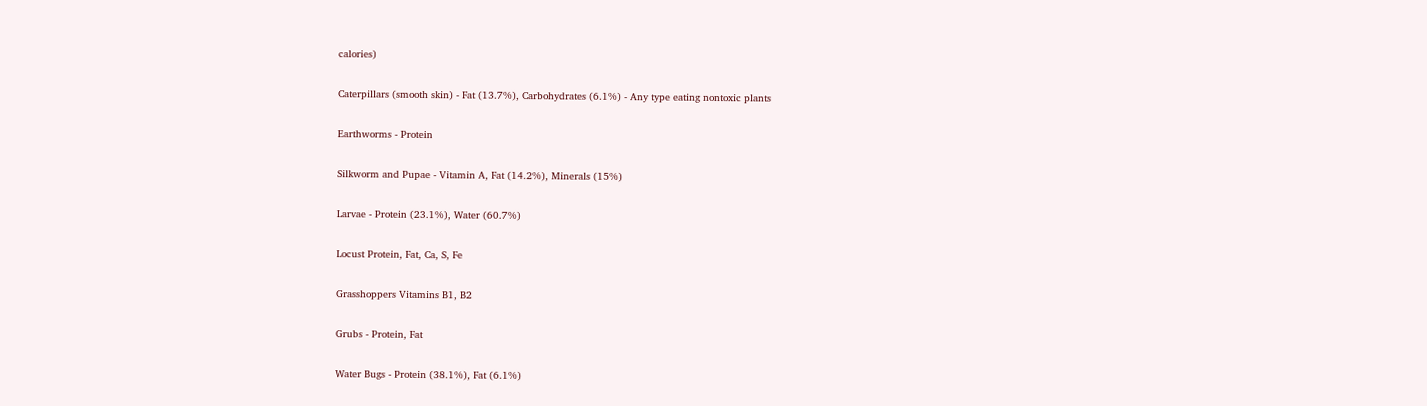calories)

Caterpillars (smooth skin) - Fat (13.7%), Carbohydrates (6.1%) - Any type eating nontoxic plants

Earthworms - Protein

Silkworm and Pupae - Vitamin A, Fat (14.2%), Minerals (15%)

Larvae - Protein (23.1%), Water (60.7%)

Locust Protein, Fat, Ca, S, Fe

Grasshoppers Vitamins B1, B2

Grubs - Protein, Fat

Water Bugs - Protein (38.1%), Fat (6.1%)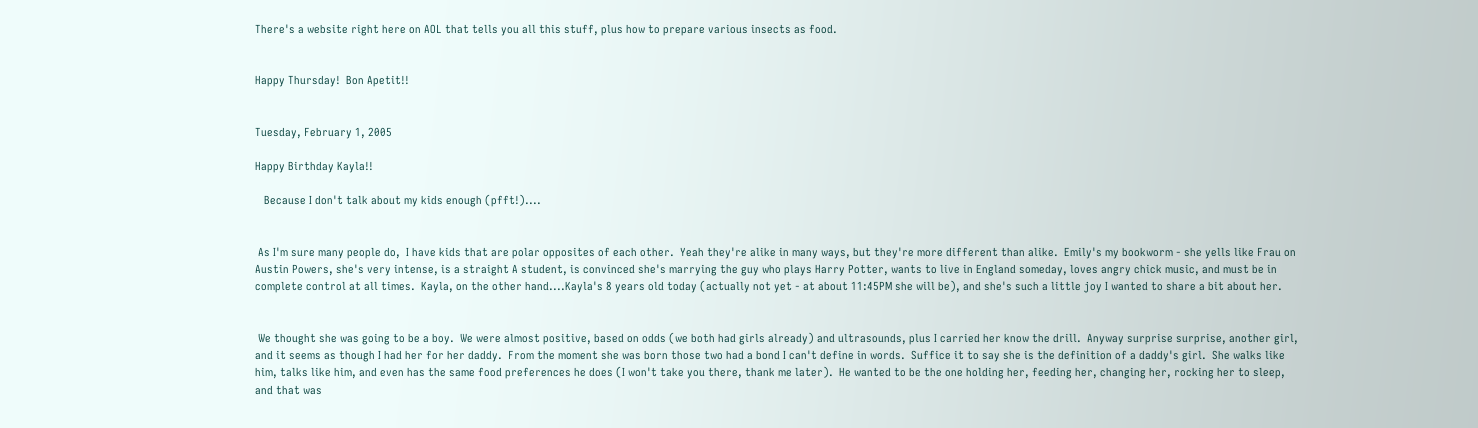There's a website right here on AOL that tells you all this stuff, plus how to prepare various insects as food.


Happy Thursday!  Bon Apetit!!


Tuesday, February 1, 2005

Happy Birthday Kayla!!

   Because I don't talk about my kids enough (pfft!)....


 As I'm sure many people do,  I have kids that are polar opposites of each other.  Yeah they're alike in many ways, but they're more different than alike.  Emily's my bookworm - she yells like Frau on Austin Powers, she's very intense, is a straight A student, is convinced she's marrying the guy who plays Harry Potter, wants to live in England someday, loves angry chick music, and must be in complete control at all times.  Kayla, on the other hand....Kayla's 8 years old today (actually not yet - at about 11:45PM she will be), and she's such a little joy I wanted to share a bit about her.


 We thought she was going to be a boy.  We were almost positive, based on odds (we both had girls already) and ultrasounds, plus I carried her know the drill.  Anyway surprise surprise, another girl, and it seems as though I had her for her daddy.  From the moment she was born those two had a bond I can't define in words.  Suffice it to say she is the definition of a daddy's girl.  She walks like him, talks like him, and even has the same food preferences he does (I won't take you there, thank me later).  He wanted to be the one holding her, feeding her, changing her, rocking her to sleep, and that was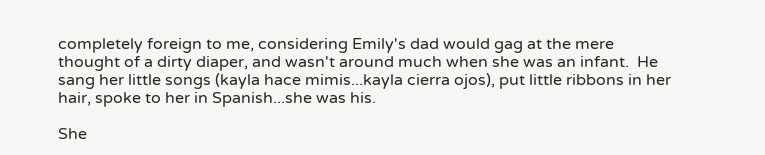completely foreign to me, considering Emily's dad would gag at the mere thought of a dirty diaper, and wasn't around much when she was an infant.  He sang her little songs (kayla hace mimis...kayla cierra ojos), put little ribbons in her hair, spoke to her in Spanish...she was his.

She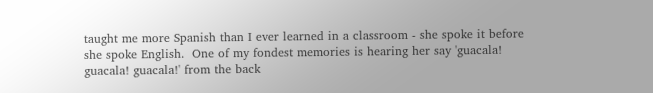taught me more Spanish than I ever learned in a classroom - she spoke it before she spoke English.  One of my fondest memories is hearing her say 'guacala! guacala! guacala!' from the back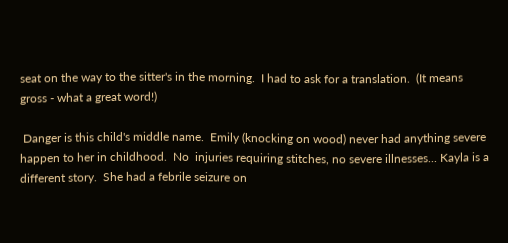seat on the way to the sitter's in the morning.  I had to ask for a translation.  (It means gross - what a great word!)

 Danger is this child's middle name.  Emily (knocking on wood) never had anything severe happen to her in childhood.  No  injuries requiring stitches, no severe illnesses... Kayla is a different story.  She had a febrile seizure on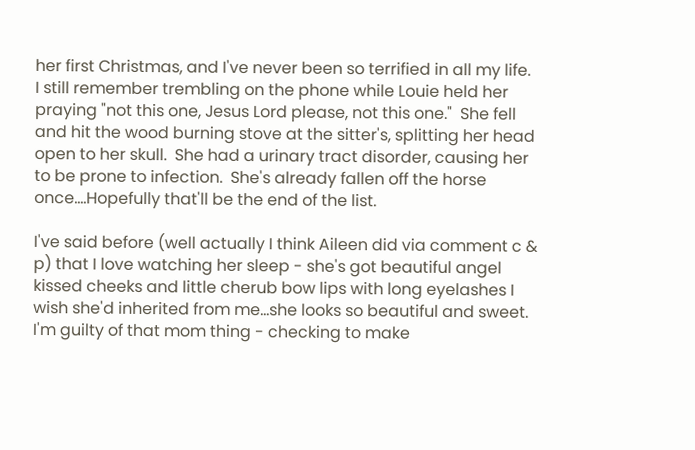her first Christmas, and I've never been so terrified in all my life.  I still remember trembling on the phone while Louie held her praying "not this one, Jesus Lord please, not this one."  She fell and hit the wood burning stove at the sitter's, splitting her head open to her skull.  She had a urinary tract disorder, causing her to be prone to infection.  She's already fallen off the horse once....Hopefully that'll be the end of the list.

I've said before (well actually I think Aileen did via comment c & p) that I love watching her sleep - she's got beautiful angel kissed cheeks and little cherub bow lips with long eyelashes I wish she'd inherited from me...she looks so beautiful and sweet.  I'm guilty of that mom thing - checking to make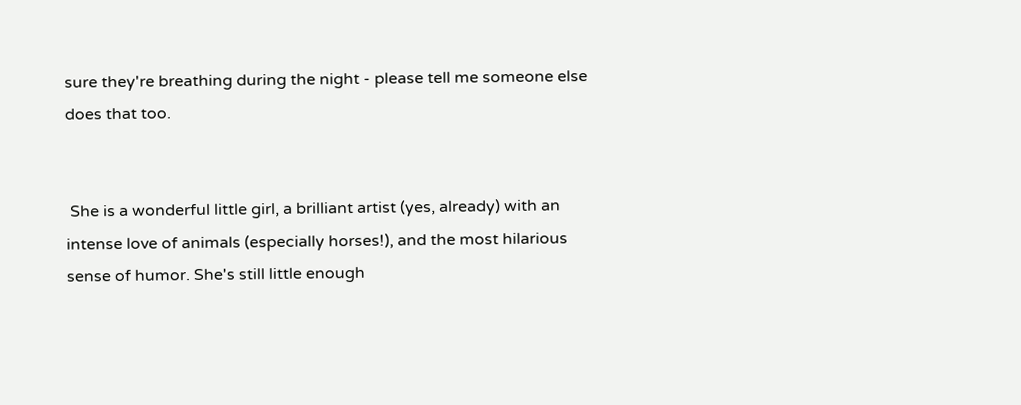sure they're breathing during the night - please tell me someone else does that too.


 She is a wonderful little girl, a brilliant artist (yes, already) with an intense love of animals (especially horses!), and the most hilarious sense of humor. She's still little enough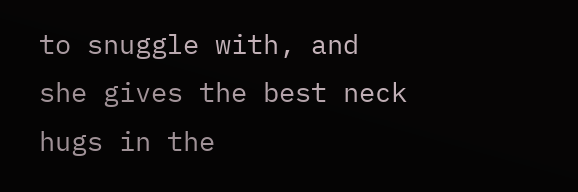to snuggle with, and she gives the best neck hugs in the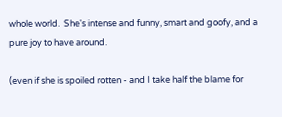whole world.  She's intense and funny, smart and goofy, and a pure joy to have around.

(even if she is spoiled rotten - and I take half the blame for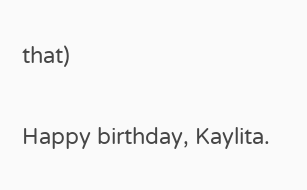that)

Happy birthday, Kaylita.